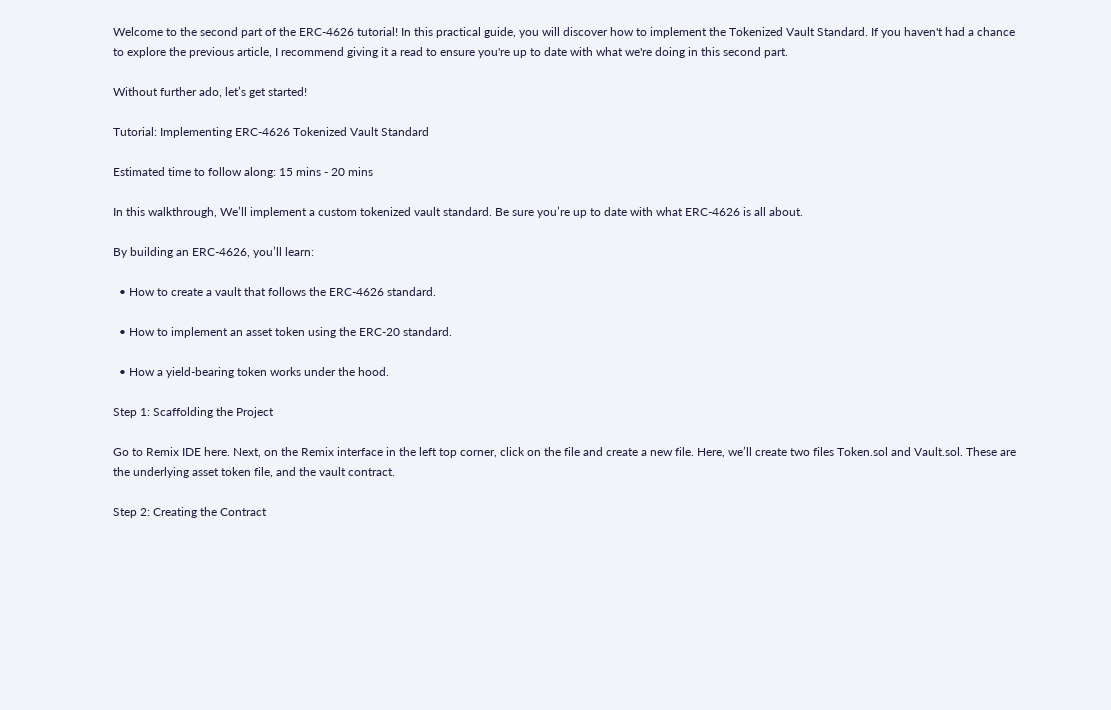Welcome to the second part of the ERC-4626 tutorial! In this practical guide, you will discover how to implement the Tokenized Vault Standard. If you haven't had a chance to explore the previous article, I recommend giving it a read to ensure you're up to date with what we're doing in this second part.

Without further ado, let’s get started!

Tutorial: Implementing ERC-4626 Tokenized Vault Standard

Estimated time to follow along: 15 mins - 20 mins

In this walkthrough, We’ll implement a custom tokenized vault standard. Be sure you’re up to date with what ERC-4626 is all about.

By building an ERC-4626, you’ll learn:

  • How to create a vault that follows the ERC-4626 standard.

  • How to implement an asset token using the ERC-20 standard.

  • How a yield-bearing token works under the hood.

Step 1: Scaffolding the Project

Go to Remix IDE here. Next, on the Remix interface in the left top corner, click on the file and create a new file. Here, we’ll create two files Token.sol and Vault.sol. These are the underlying asset token file, and the vault contract.

Step 2: Creating the Contract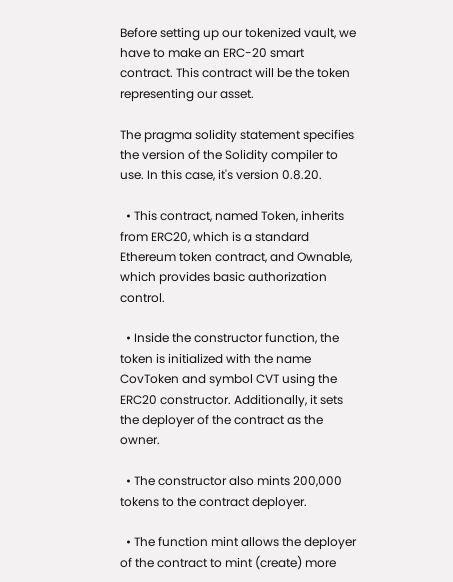Before setting up our tokenized vault, we have to make an ERC-20 smart contract. This contract will be the token representing our asset.

The pragma solidity statement specifies the version of the Solidity compiler to use. In this case, it's version 0.8.20.

  • This contract, named Token, inherits from ERC20, which is a standard Ethereum token contract, and Ownable, which provides basic authorization control.

  • Inside the constructor function, the token is initialized with the name CovToken and symbol CVT using the ERC20 constructor. Additionally, it sets the deployer of the contract as the owner.

  • The constructor also mints 200,000 tokens to the contract deployer.

  • The function mint allows the deployer of the contract to mint (create) more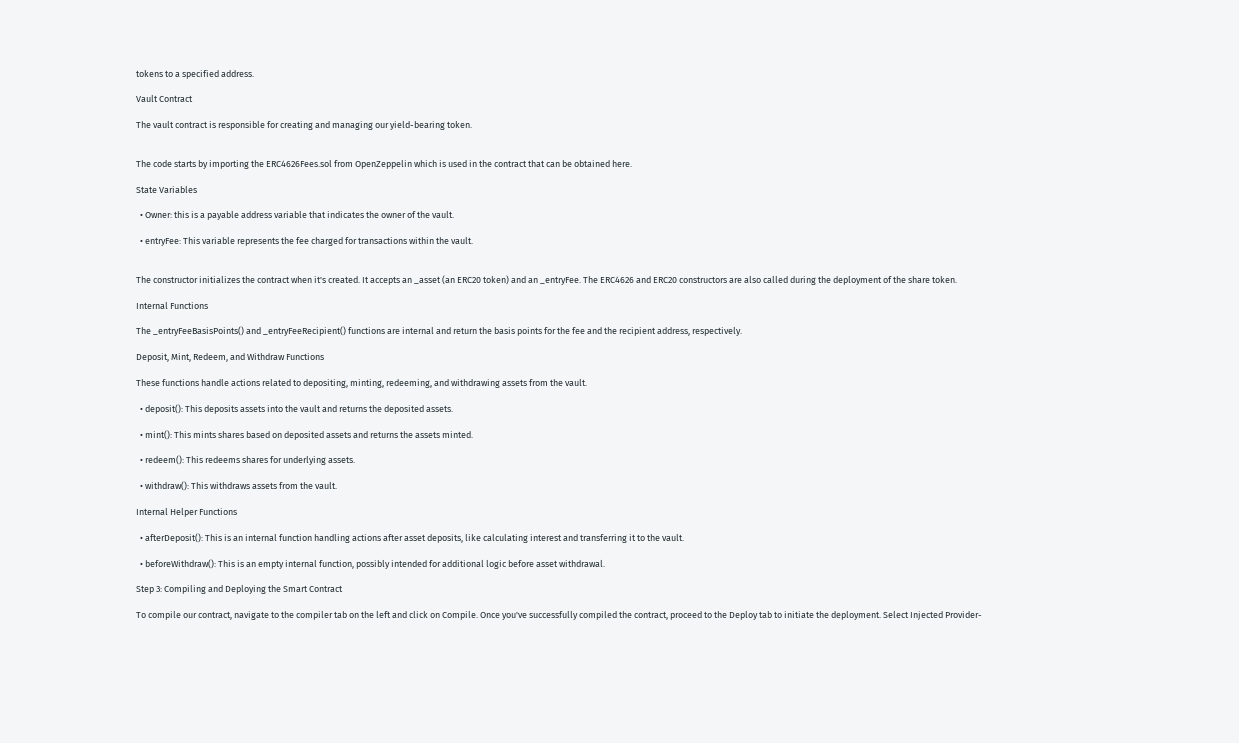tokens to a specified address.

Vault Contract

The vault contract is responsible for creating and managing our yield-bearing token.


The code starts by importing the ERC4626Fees.sol from OpenZeppelin which is used in the contract that can be obtained here.

State Variables

  • Owner: this is a payable address variable that indicates the owner of the vault.

  • entryFee: This variable represents the fee charged for transactions within the vault.


The constructor initializes the contract when it's created. It accepts an _asset (an ERC20 token) and an _entryFee. The ERC4626 and ERC20 constructors are also called during the deployment of the share token.

Internal Functions

The _entryFeeBasisPoints() and _entryFeeRecipient() functions are internal and return the basis points for the fee and the recipient address, respectively.

Deposit, Mint, Redeem, and Withdraw Functions

These functions handle actions related to depositing, minting, redeeming, and withdrawing assets from the vault.

  • deposit(): This deposits assets into the vault and returns the deposited assets.

  • mint(): This mints shares based on deposited assets and returns the assets minted.

  • redeem(): This redeems shares for underlying assets.

  • withdraw(): This withdraws assets from the vault.

Internal Helper Functions

  • afterDeposit(): This is an internal function handling actions after asset deposits, like calculating interest and transferring it to the vault.

  • beforeWithdraw(): This is an empty internal function, possibly intended for additional logic before asset withdrawal.

Step 3: Compiling and Deploying the Smart Contract

To compile our contract, navigate to the compiler tab on the left and click on Compile. Once you've successfully compiled the contract, proceed to the Deploy tab to initiate the deployment. Select Injected Provider-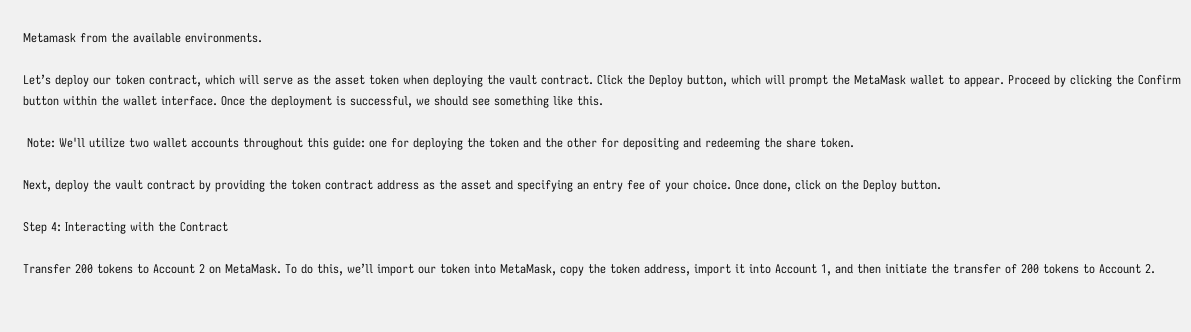Metamask from the available environments.

Let’s deploy our token contract, which will serve as the asset token when deploying the vault contract. Click the Deploy button, which will prompt the MetaMask wallet to appear. Proceed by clicking the Confirm button within the wallet interface. Once the deployment is successful, we should see something like this.

 Note: We'll utilize two wallet accounts throughout this guide: one for deploying the token and the other for depositing and redeeming the share token.

Next, deploy the vault contract by providing the token contract address as the asset and specifying an entry fee of your choice. Once done, click on the Deploy button.

Step 4: Interacting with the Contract

Transfer 200 tokens to Account 2 on MetaMask. To do this, we’ll import our token into MetaMask, copy the token address, import it into Account 1, and then initiate the transfer of 200 tokens to Account 2.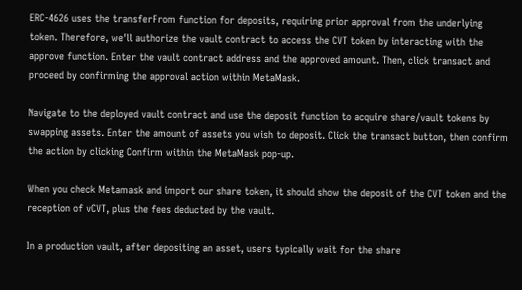ERC-4626 uses the transferFrom function for deposits, requiring prior approval from the underlying token. Therefore, we'll authorize the vault contract to access the CVT token by interacting with the approve function. Enter the vault contract address and the approved amount. Then, click transact and proceed by confirming the approval action within MetaMask.

Navigate to the deployed vault contract and use the deposit function to acquire share/vault tokens by swapping assets. Enter the amount of assets you wish to deposit. Click the transact button, then confirm the action by clicking Confirm within the MetaMask pop-up.

When you check Metamask and import our share token, it should show the deposit of the CVT token and the reception of vCVT, plus the fees deducted by the vault.

In a production vault, after depositing an asset, users typically wait for the share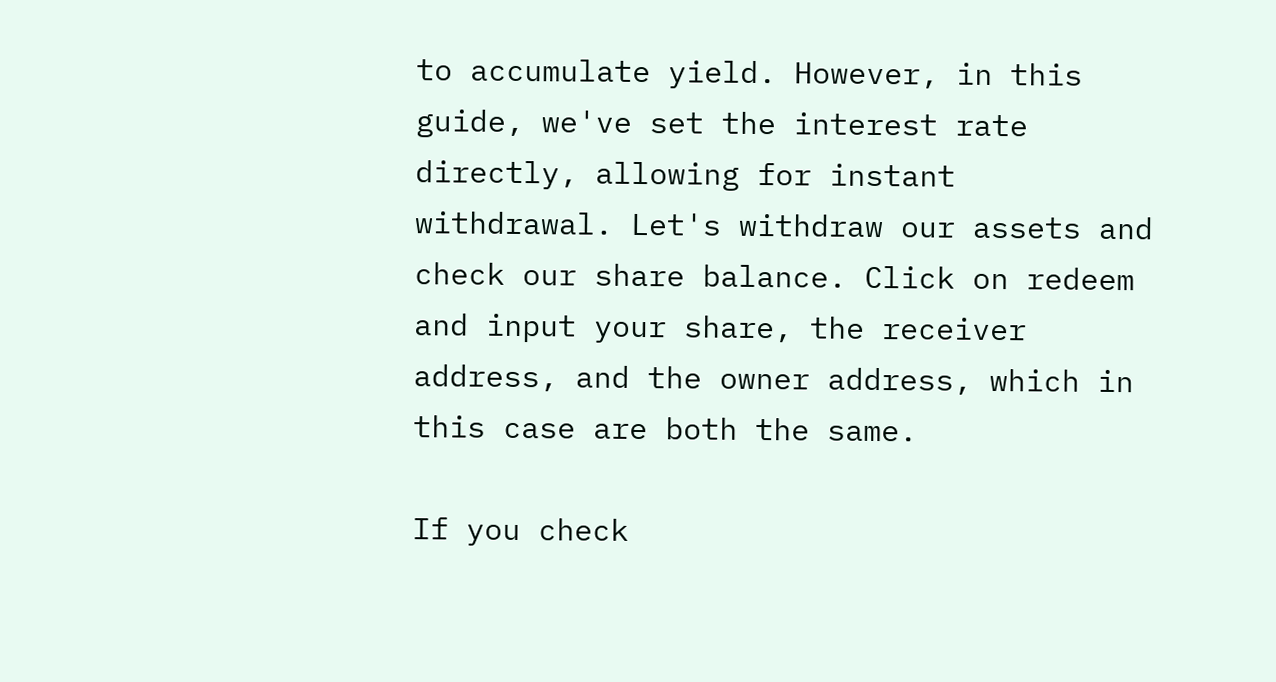to accumulate yield. However, in this guide, we've set the interest rate directly, allowing for instant withdrawal. Let's withdraw our assets and check our share balance. Click on redeem and input your share, the receiver address, and the owner address, which in this case are both the same.

If you check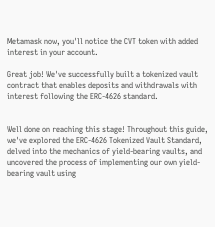Metamask now, you'll notice the CVT token with added interest in your account.

Great job! We've successfully built a tokenized vault contract that enables deposits and withdrawals with interest following the ERC-4626 standard.


Well done on reaching this stage! Throughout this guide, we've explored the ERC-4626 Tokenized Vault Standard, delved into the mechanics of yield-bearing vaults, and uncovered the process of implementing our own yield-bearing vault using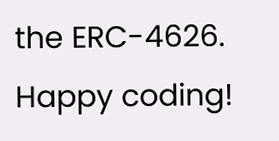the ERC-4626. Happy coding!